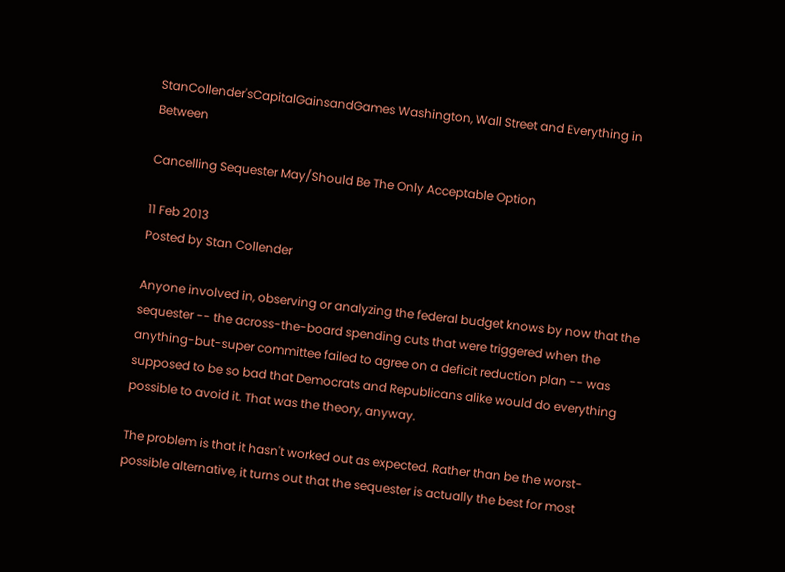StanCollender'sCapitalGainsandGames Washington, Wall Street and Everything in Between

Cancelling Sequester May/Should Be The Only Acceptable Option

11 Feb 2013
Posted by Stan Collender

Anyone involved in, observing or analyzing the federal budget knows by now that the sequester -- the across-the-board spending cuts that were triggered when the anything-but-super committee failed to agree on a deficit reduction plan -- was supposed to be so bad that Democrats and Republicans alike would do everything possible to avoid it. That was the theory, anyway.

The problem is that it hasn't worked out as expected. Rather than be the worst-possible alternative, it turns out that the sequester is actually the best for most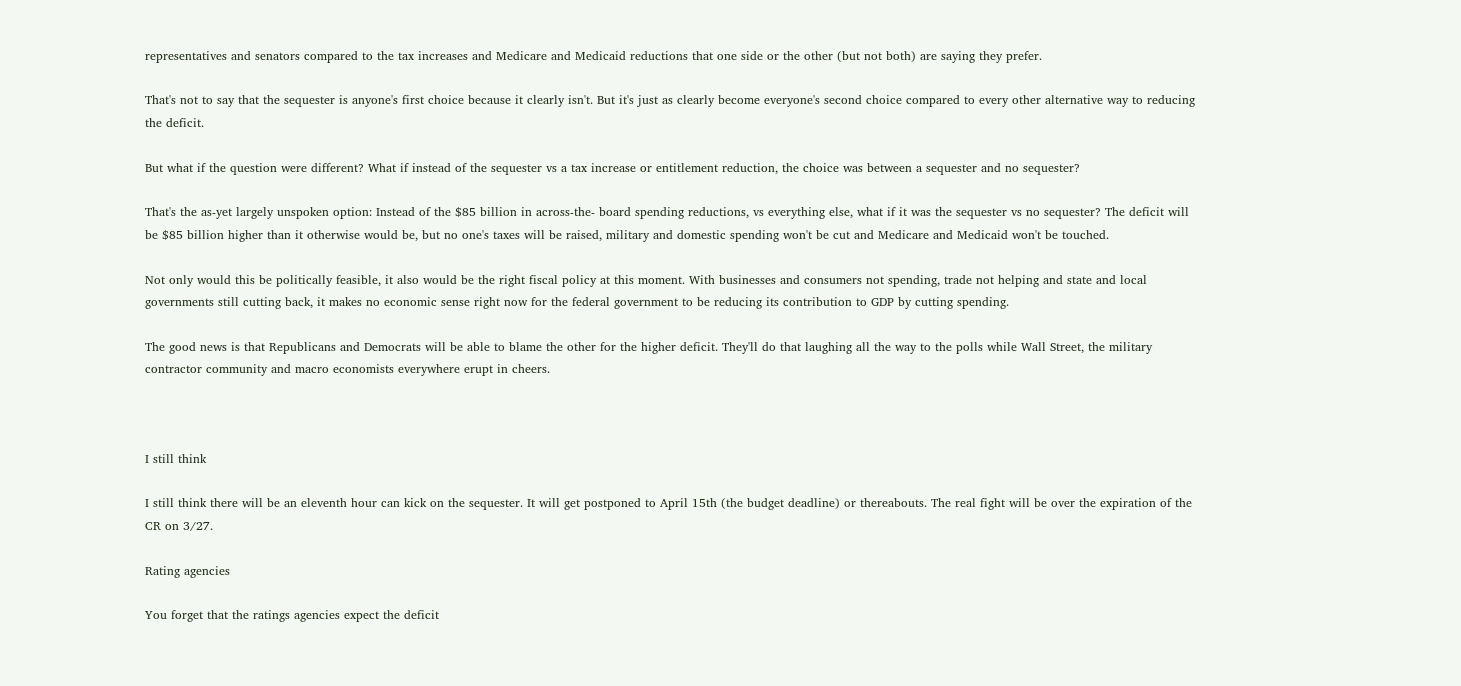representatives and senators compared to the tax increases and Medicare and Medicaid reductions that one side or the other (but not both) are saying they prefer.

That's not to say that the sequester is anyone's first choice because it clearly isn't. But it's just as clearly become everyone's second choice compared to every other alternative way to reducing the deficit.

But what if the question were different? What if instead of the sequester vs a tax increase or entitlement reduction, the choice was between a sequester and no sequester?

That's the as-yet largely unspoken option: Instead of the $85 billion in across-the- board spending reductions, vs everything else, what if it was the sequester vs no sequester? The deficit will be $85 billion higher than it otherwise would be, but no one's taxes will be raised, military and domestic spending won't be cut and Medicare and Medicaid won't be touched.

Not only would this be politically feasible, it also would be the right fiscal policy at this moment. With businesses and consumers not spending, trade not helping and state and local governments still cutting back, it makes no economic sense right now for the federal government to be reducing its contribution to GDP by cutting spending.

The good news is that Republicans and Democrats will be able to blame the other for the higher deficit. They'll do that laughing all the way to the polls while Wall Street, the military contractor community and macro economists everywhere erupt in cheers.



I still think

I still think there will be an eleventh hour can kick on the sequester. It will get postponed to April 15th (the budget deadline) or thereabouts. The real fight will be over the expiration of the CR on 3/27.

Rating agencies

You forget that the ratings agencies expect the deficit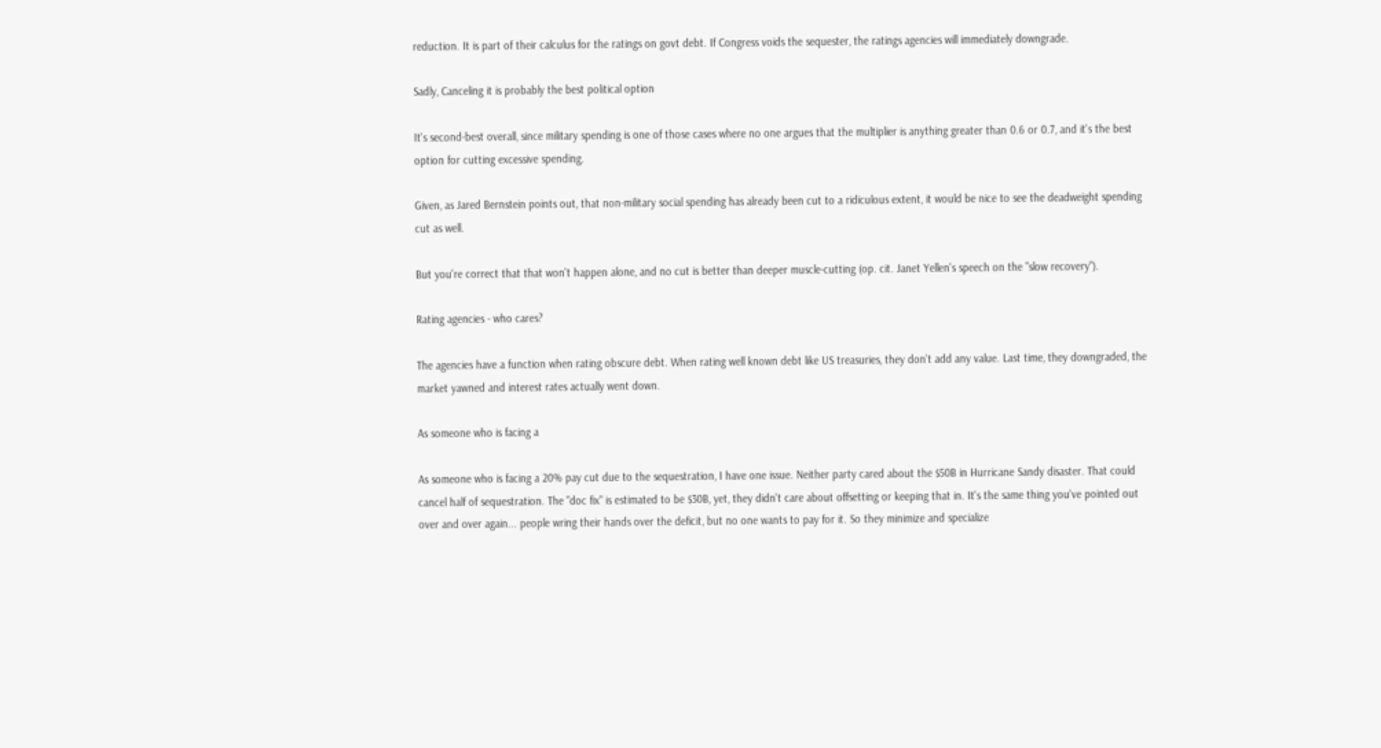reduction. It is part of their calculus for the ratings on govt debt. If Congress voids the sequester, the ratings agencies will immediately downgrade.

Sadly, Canceling it is probably the best political option

It's second-best overall, since military spending is one of those cases where no one argues that the multiplier is anything greater than 0.6 or 0.7, and it's the best option for cutting excessive spending.

Given, as Jared Bernstein points out, that non-military social spending has already been cut to a ridiculous extent, it would be nice to see the deadweight spending cut as well.

But you're correct that that won't happen alone, and no cut is better than deeper muscle-cutting (op. cit. Janet Yellen's speech on the "slow recovery").

Rating agencies - who cares?

The agencies have a function when rating obscure debt. When rating well known debt like US treasuries, they don't add any value. Last time, they downgraded, the market yawned and interest rates actually went down.

As someone who is facing a

As someone who is facing a 20% pay cut due to the sequestration, I have one issue. Neither party cared about the $50B in Hurricane Sandy disaster. That could cancel half of sequestration. The "doc fix" is estimated to be $30B, yet, they didn't care about offsetting or keeping that in. It's the same thing you've pointed out over and over again... people wring their hands over the deficit, but no one wants to pay for it. So they minimize and specialize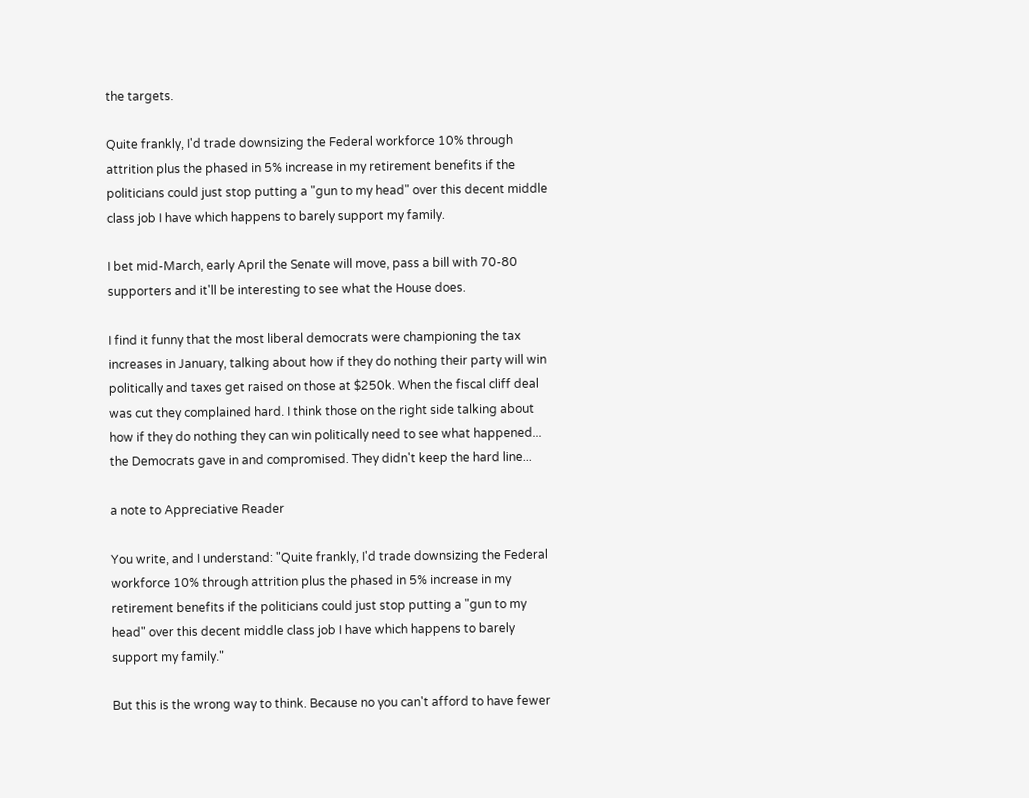the targets.

Quite frankly, I'd trade downsizing the Federal workforce 10% through attrition plus the phased in 5% increase in my retirement benefits if the politicians could just stop putting a "gun to my head" over this decent middle class job I have which happens to barely support my family.

I bet mid-March, early April the Senate will move, pass a bill with 70-80 supporters and it'll be interesting to see what the House does.

I find it funny that the most liberal democrats were championing the tax increases in January, talking about how if they do nothing their party will win politically and taxes get raised on those at $250k. When the fiscal cliff deal was cut they complained hard. I think those on the right side talking about how if they do nothing they can win politically need to see what happened... the Democrats gave in and compromised. They didn't keep the hard line...

a note to Appreciative Reader

You write, and I understand: "Quite frankly, I'd trade downsizing the Federal workforce 10% through attrition plus the phased in 5% increase in my retirement benefits if the politicians could just stop putting a "gun to my head" over this decent middle class job I have which happens to barely support my family."

But this is the wrong way to think. Because no you can't afford to have fewer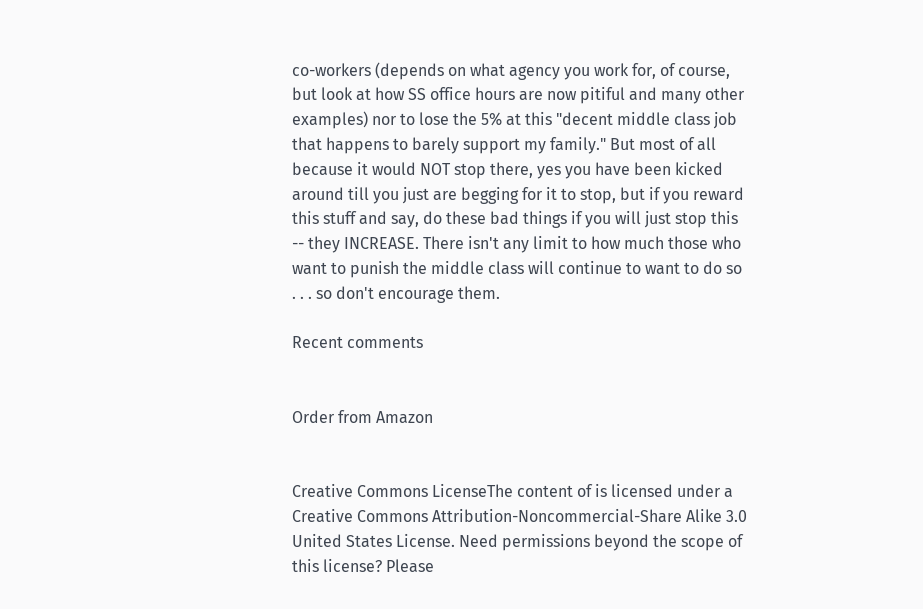co-workers (depends on what agency you work for, of course, but look at how SS office hours are now pitiful and many other examples) nor to lose the 5% at this "decent middle class job that happens to barely support my family." But most of all because it would NOT stop there, yes you have been kicked around till you just are begging for it to stop, but if you reward this stuff and say, do these bad things if you will just stop this -- they INCREASE. There isn't any limit to how much those who want to punish the middle class will continue to want to do so . . . so don't encourage them.

Recent comments


Order from Amazon


Creative Commons LicenseThe content of is licensed under a Creative Commons Attribution-Noncommercial-Share Alike 3.0 United States License. Need permissions beyond the scope of this license? Please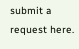submit a request here.